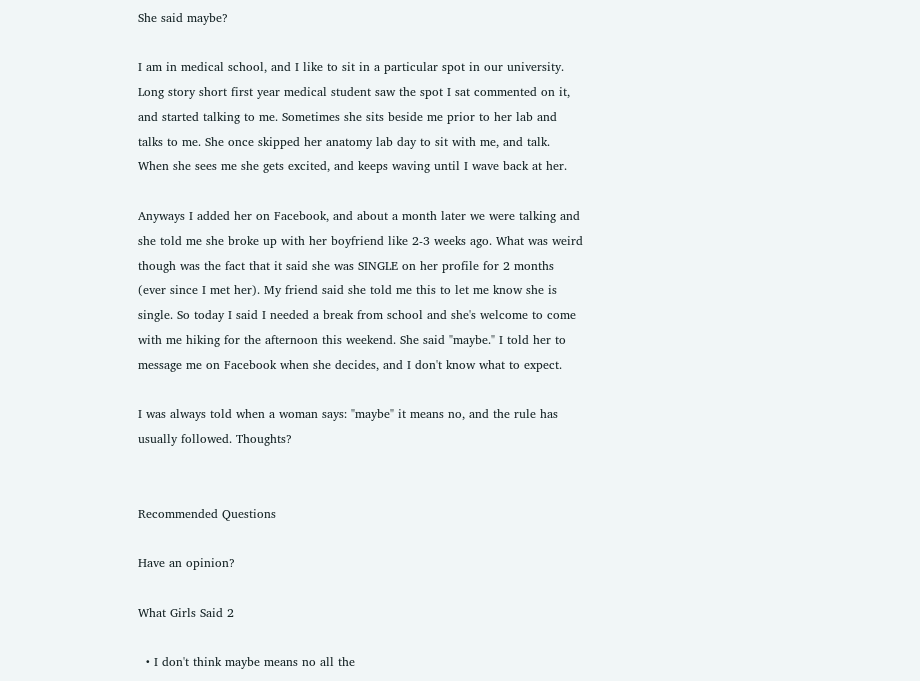She said maybe?

I am in medical school, and I like to sit in a particular spot in our university. Long story short first year medical student saw the spot I sat commented on it, and started talking to me. Sometimes she sits beside me prior to her lab and talks to me. She once skipped her anatomy lab day to sit with me, and talk. When she sees me she gets excited, and keeps waving until I wave back at her.

Anyways I added her on Facebook, and about a month later we were talking and she told me she broke up with her boyfriend like 2-3 weeks ago. What was weird though was the fact that it said she was SINGLE on her profile for 2 months (ever since I met her). My friend said she told me this to let me know she is single. So today I said I needed a break from school and she's welcome to come with me hiking for the afternoon this weekend. She said "maybe." I told her to message me on Facebook when she decides, and I don't know what to expect.

I was always told when a woman says: "maybe" it means no, and the rule has usually followed. Thoughts?


Recommended Questions

Have an opinion?

What Girls Said 2

  • I don't think maybe means no all the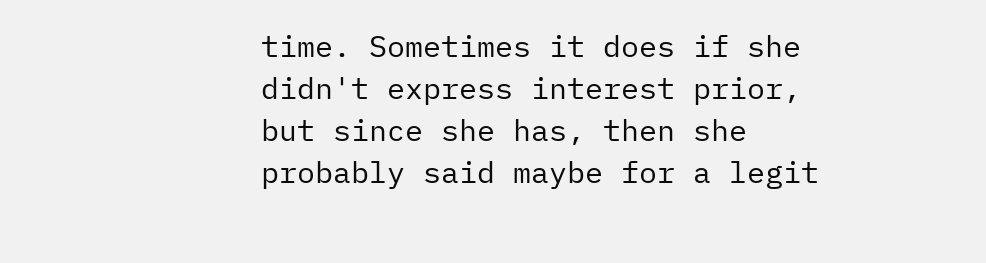time. Sometimes it does if she didn't express interest prior, but since she has, then she probably said maybe for a legit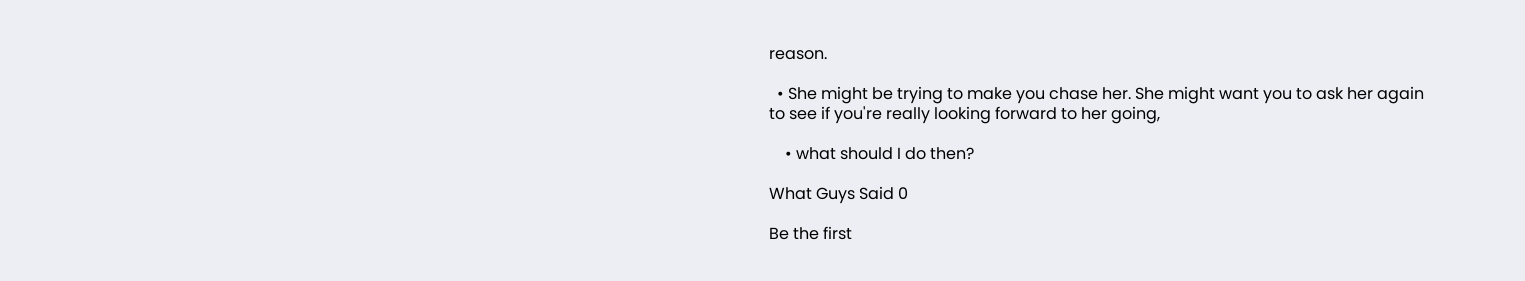reason.

  • She might be trying to make you chase her. She might want you to ask her again to see if you're really looking forward to her going,

    • what should I do then?

What Guys Said 0

Be the first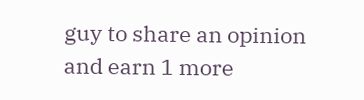guy to share an opinion
and earn 1 more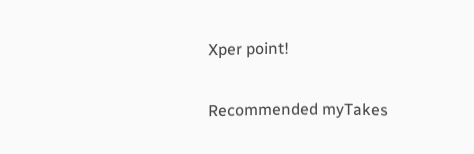Xper point!

Recommended myTakes